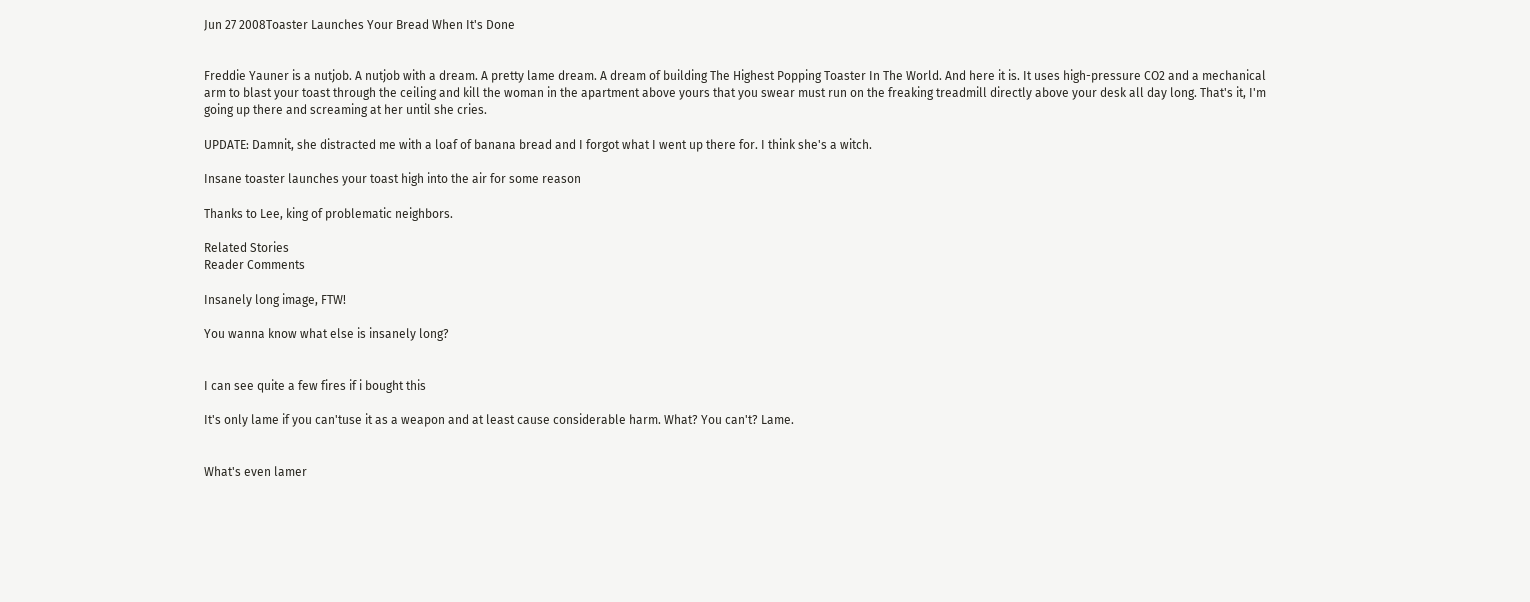Jun 27 2008Toaster Launches Your Bread When It's Done


Freddie Yauner is a nutjob. A nutjob with a dream. A pretty lame dream. A dream of building The Highest Popping Toaster In The World. And here it is. It uses high-pressure CO2 and a mechanical arm to blast your toast through the ceiling and kill the woman in the apartment above yours that you swear must run on the freaking treadmill directly above your desk all day long. That's it, I'm going up there and screaming at her until she cries.

UPDATE: Damnit, she distracted me with a loaf of banana bread and I forgot what I went up there for. I think she's a witch.

Insane toaster launches your toast high into the air for some reason

Thanks to Lee, king of problematic neighbors.

Related Stories
Reader Comments

Insanely long image, FTW!

You wanna know what else is insanely long?


I can see quite a few fires if i bought this

It's only lame if you can'tuse it as a weapon and at least cause considerable harm. What? You can't? Lame.


What's even lamer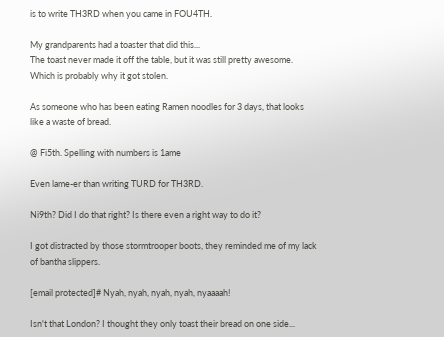is to write TH3RD when you came in FOU4TH.

My grandparents had a toaster that did this...
The toast never made it off the table, but it was still pretty awesome. Which is probably why it got stolen.

As someone who has been eating Ramen noodles for 3 days, that looks like a waste of bread.

@ Fi5th. Spelling with numbers is 1ame

Even lame-er than writing TURD for TH3RD.

Ni9th? Did I do that right? Is there even a right way to do it?

I got distracted by those stormtrooper boots, they reminded me of my lack of bantha slippers.

[email protected]# Nyah, nyah, nyah, nyah, nyaaaah!

Isn't that London? I thought they only toast their bread on one side...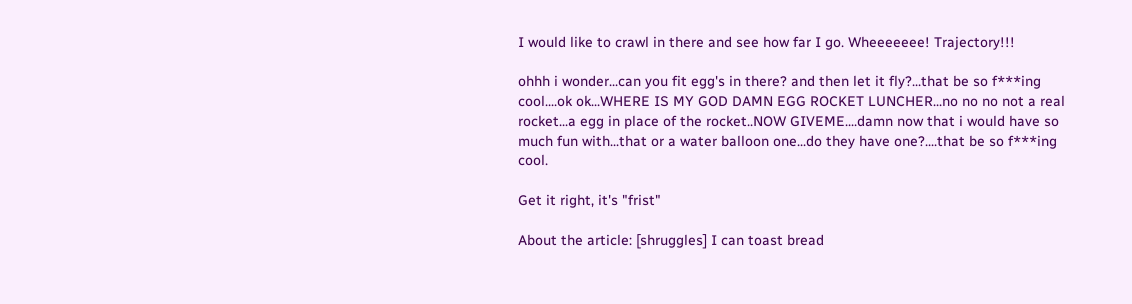I would like to crawl in there and see how far I go. Wheeeeeee! Trajectory!!!

ohhh i wonder...can you fit egg's in there? and then let it fly?...that be so f***ing cool....ok ok...WHERE IS MY GOD DAMN EGG ROCKET LUNCHER...no no no not a real rocket...a egg in place of the rocket..NOW GIVEME....damn now that i would have so much fun with...that or a water balloon one...do they have one?....that be so f***ing cool.

Get it right, it's "frist"

About the article: [shruggles] I can toast bread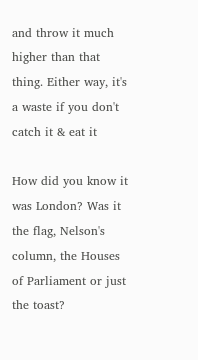and throw it much higher than that thing. Either way, it's a waste if you don't catch it & eat it

How did you know it was London? Was it the flag, Nelson's column, the Houses of Parliament or just the toast?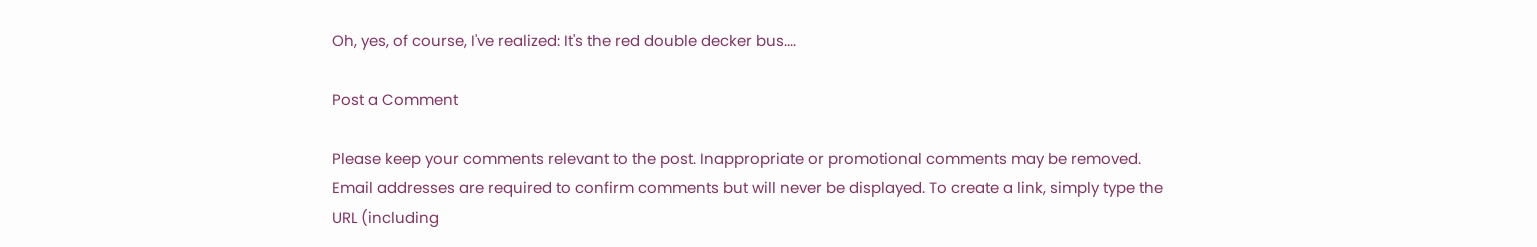Oh, yes, of course, I've realized: It's the red double decker bus....

Post a Comment

Please keep your comments relevant to the post. Inappropriate or promotional comments may be removed. Email addresses are required to confirm comments but will never be displayed. To create a link, simply type the URL (including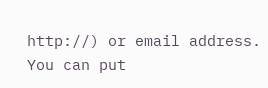http://) or email address. You can put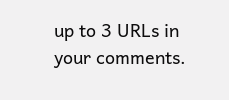up to 3 URLs in your comments.